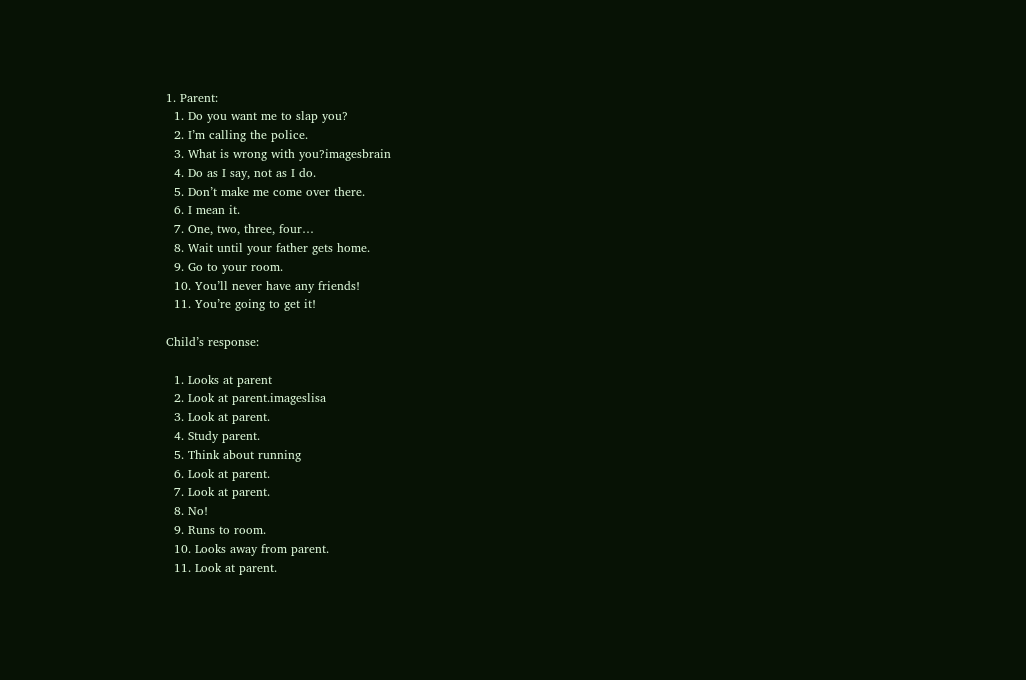1. Parent:
  1. Do you want me to slap you?
  2. I’m calling the police.
  3. What is wrong with you?imagesbrain
  4. Do as I say, not as I do.
  5. Don’t make me come over there.
  6. I mean it.
  7. One, two, three, four…
  8. Wait until your father gets home.
  9. Go to your room.
  10. You’ll never have any friends!
  11. You’re going to get it!

Child’s response:

  1. Looks at parent
  2. Look at parent.imageslisa
  3. Look at parent.
  4. Study parent.
  5. Think about running
  6. Look at parent.
  7. Look at parent.
  8. No!
  9. Runs to room.
  10. Looks away from parent.
  11. Look at parent.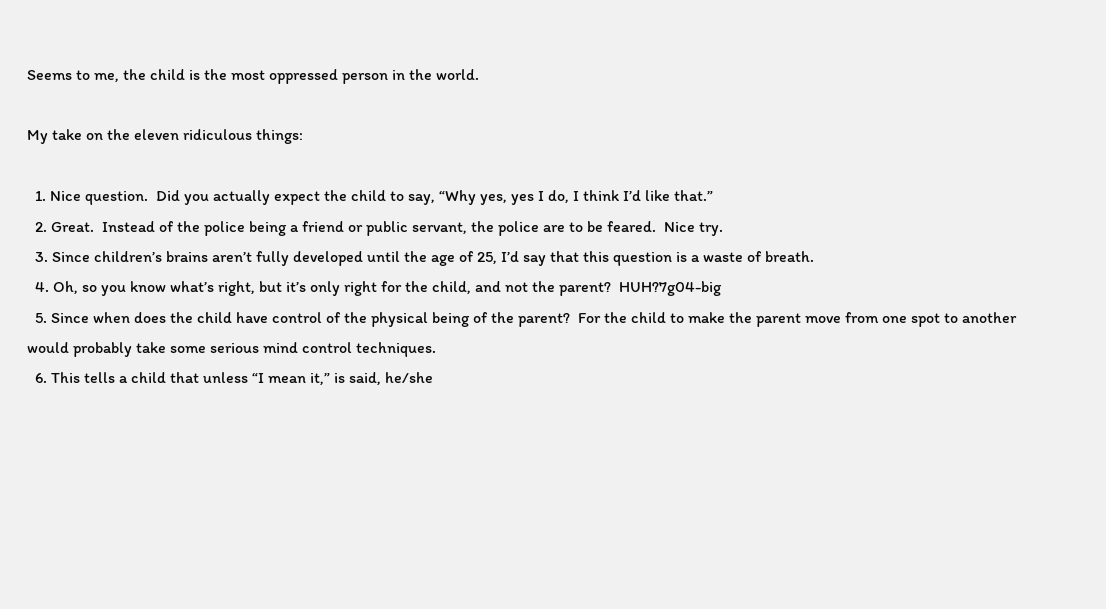Seems to me, the child is the most oppressed person in the world.

My take on the eleven ridiculous things:

  1. Nice question.  Did you actually expect the child to say, “Why yes, yes I do, I think I’d like that.”
  2. Great.  Instead of the police being a friend or public servant, the police are to be feared.  Nice try.
  3. Since children’s brains aren’t fully developed until the age of 25, I’d say that this question is a waste of breath.
  4. Oh, so you know what’s right, but it’s only right for the child, and not the parent?  HUH?7g04-big
  5. Since when does the child have control of the physical being of the parent?  For the child to make the parent move from one spot to another would probably take some serious mind control techniques.
  6. This tells a child that unless “I mean it,” is said, he/she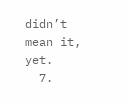didn’t mean it, yet.
  7.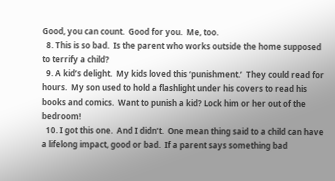Good, you can count.  Good for you.  Me, too.
  8. This is so bad.  Is the parent who works outside the home supposed to terrify a child?
  9. A kid’s delight.  My kids loved this ‘punishment.’  They could read for hours.  My son used to hold a flashlight under his covers to read his books and comics.  Want to punish a kid? Lock him or her out of the bedroom!
  10. I got this one.  And I didn’t.  One mean thing said to a child can have a lifelong impact, good or bad.  If a parent says something bad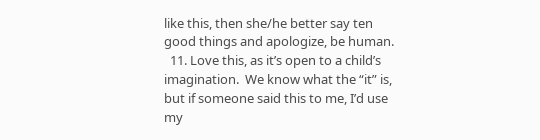like this, then she/he better say ten good things and apologize, be human.
  11. Love this, as it’s open to a child’s imagination.  We know what the “it” is, but if someone said this to me, I’d use my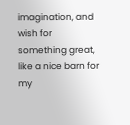imagination, and wish for something great, like a nice barn for my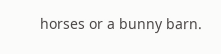horses or a bunny barn.